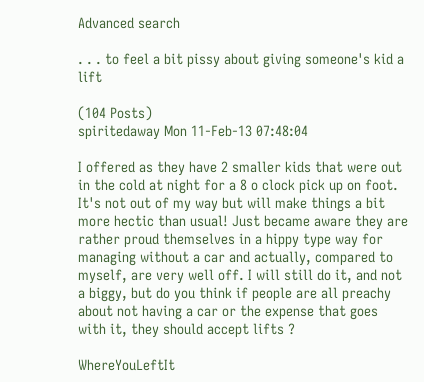Advanced search

. . . to feel a bit pissy about giving someone's kid a lift

(104 Posts)
spiritedaway Mon 11-Feb-13 07:48:04

I offered as they have 2 smaller kids that were out in the cold at night for a 8 o clock pick up on foot. It's not out of my way but will make things a bit more hectic than usual! Just became aware they are rather proud themselves in a hippy type way for managing without a car and actually, compared to myself, are very well off. I will still do it, and not a biggy, but do you think if people are all preachy about not having a car or the expense that goes with it, they should accept lifts ?

WhereYouLeftIt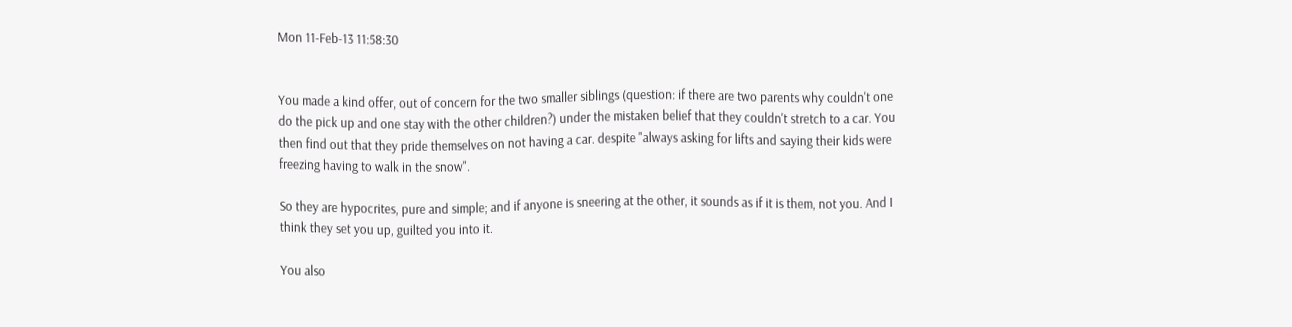Mon 11-Feb-13 11:58:30


You made a kind offer, out of concern for the two smaller siblings (question: if there are two parents why couldn't one do the pick up and one stay with the other children?) under the mistaken belief that they couldn't stretch to a car. You then find out that they pride themselves on not having a car. despite "always asking for lifts and saying their kids were freezing having to walk in the snow".

So they are hypocrites, pure and simple; and if anyone is sneering at the other, it sounds as if it is them, not you. And I think they set you up, guilted you into it.

You also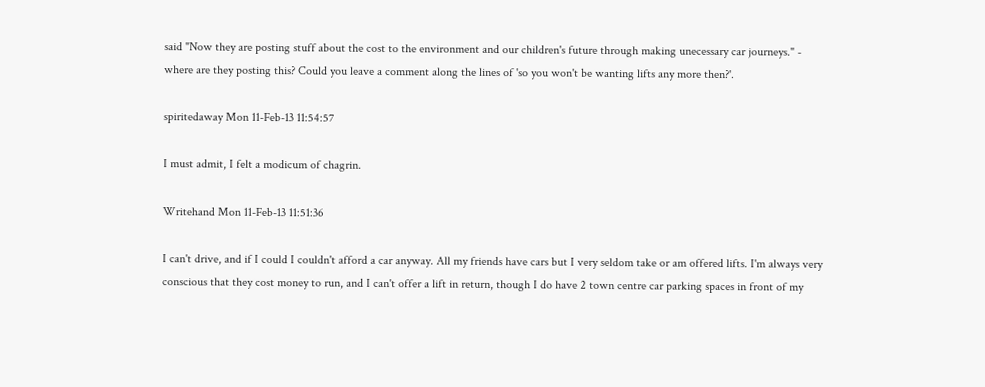said "Now they are posting stuff about the cost to the environment and our children's future through making unecessary car journeys." - where are they posting this? Could you leave a comment along the lines of 'so you won't be wanting lifts any more then?'.

spiritedaway Mon 11-Feb-13 11:54:57

I must admit, I felt a modicum of chagrin.

Writehand Mon 11-Feb-13 11:51:36

I can't drive, and if I could I couldn't afford a car anyway. All my friends have cars but I very seldom take or am offered lifts. I'm always very conscious that they cost money to run, and I can't offer a lift in return, though I do have 2 town centre car parking spaces in front of my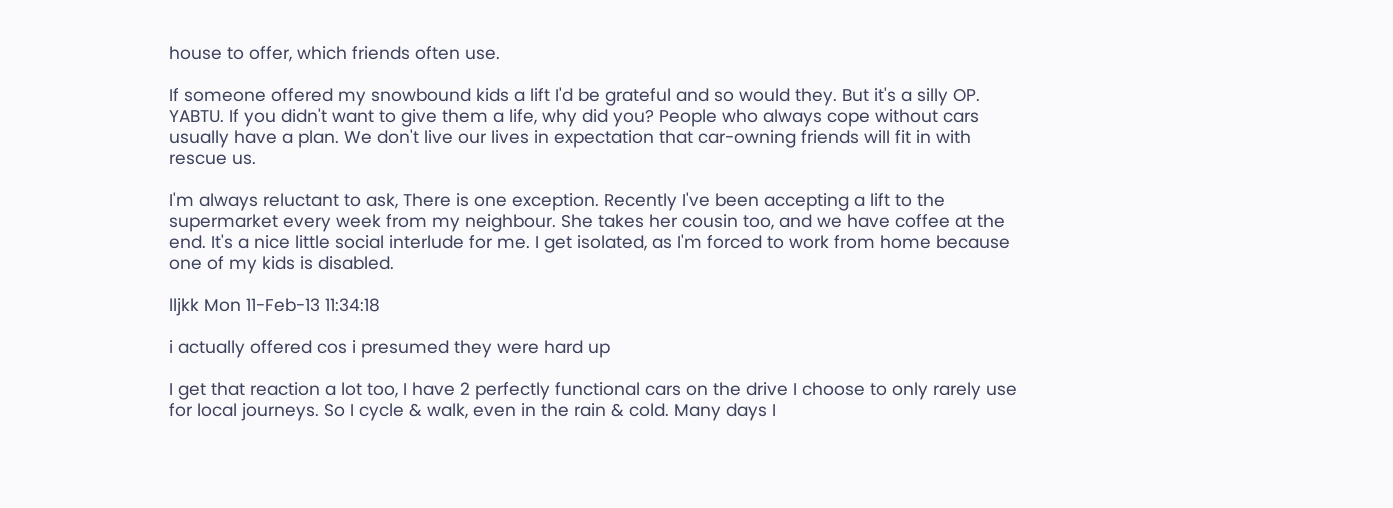house to offer, which friends often use.

If someone offered my snowbound kids a lift I'd be grateful and so would they. But it's a silly OP. YABTU. If you didn't want to give them a life, why did you? People who always cope without cars usually have a plan. We don't live our lives in expectation that car-owning friends will fit in with rescue us.

I'm always reluctant to ask, There is one exception. Recently I've been accepting a lift to the supermarket every week from my neighbour. She takes her cousin too, and we have coffee at the end. It's a nice little social interlude for me. I get isolated, as I'm forced to work from home because one of my kids is disabled.

lljkk Mon 11-Feb-13 11:34:18

i actually offered cos i presumed they were hard up

I get that reaction a lot too, I have 2 perfectly functional cars on the drive I choose to only rarely use for local journeys. So I cycle & walk, even in the rain & cold. Many days I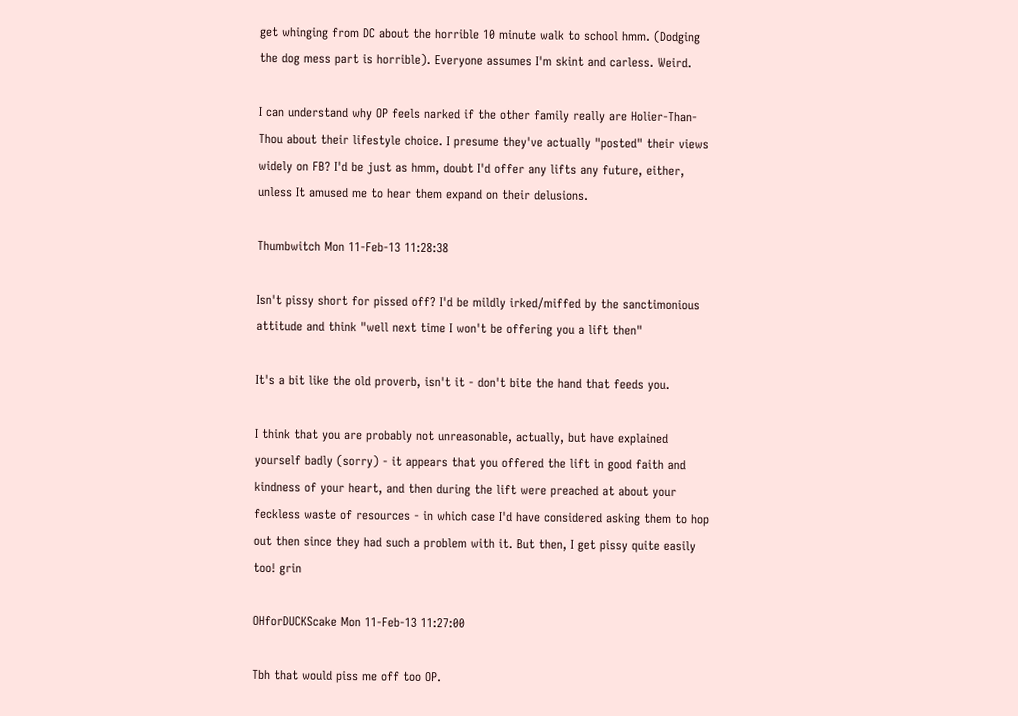get whinging from DC about the horrible 10 minute walk to school hmm. (Dodging the dog mess part is horrible). Everyone assumes I'm skint and carless. Weird.

I can understand why OP feels narked if the other family really are Holier-Than-Thou about their lifestyle choice. I presume they've actually "posted" their views widely on FB? I'd be just as hmm, doubt I'd offer any lifts any future, either, unless It amused me to hear them expand on their delusions.

Thumbwitch Mon 11-Feb-13 11:28:38

Isn't pissy short for pissed off? I'd be mildly irked/miffed by the sanctimonious attitude and think "well next time I won't be offering you a lift then"

It's a bit like the old proverb, isn't it - don't bite the hand that feeds you.

I think that you are probably not unreasonable, actually, but have explained yourself badly (sorry) - it appears that you offered the lift in good faith and kindness of your heart, and then during the lift were preached at about your feckless waste of resources - in which case I'd have considered asking them to hop out then since they had such a problem with it. But then, I get pissy quite easily too! grin

OHforDUCKScake Mon 11-Feb-13 11:27:00

Tbh that would piss me off too OP.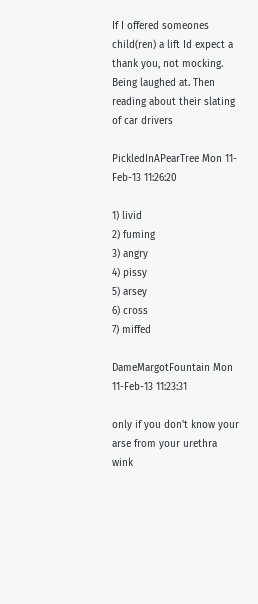If I offered someones child(ren) a lift Id expect a thank you, not mocking. Being laughed at. Then reading about their slating of car drivers

PickledInAPearTree Mon 11-Feb-13 11:26:20

1) livid
2) fuming
3) angry
4) pissy
5) arsey
6) cross
7) miffed

DameMargotFountain Mon 11-Feb-13 11:23:31

only if you don't know your arse from your urethra wink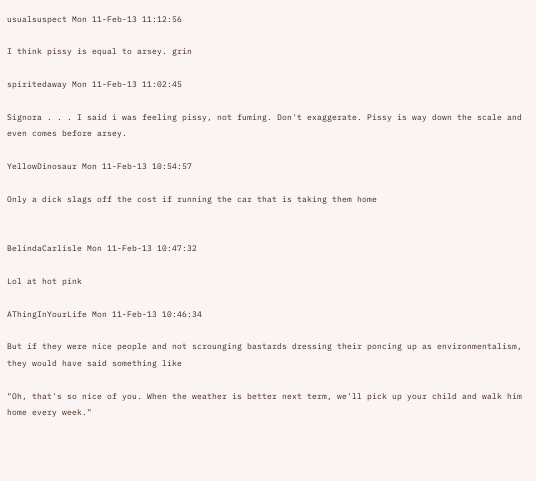usualsuspect Mon 11-Feb-13 11:12:56

I think pissy is equal to arsey. grin

spiritedaway Mon 11-Feb-13 11:02:45

Signora . . . I said i was feeling pissy, not fuming. Don't exaggerate. Pissy is way down the scale and even comes before arsey.

YellowDinosaur Mon 11-Feb-13 10:54:57

Only a dick slags off the cost if running the car that is taking them home


BelindaCarlisle Mon 11-Feb-13 10:47:32

Lol at hot pink

AThingInYourLife Mon 11-Feb-13 10:46:34

But if they were nice people and not scrounging bastards dressing their poncing up as environmentalism, they would have said something like

"Oh, that's so nice of you. When the weather is better next term, we'll pick up your child and walk him home every week."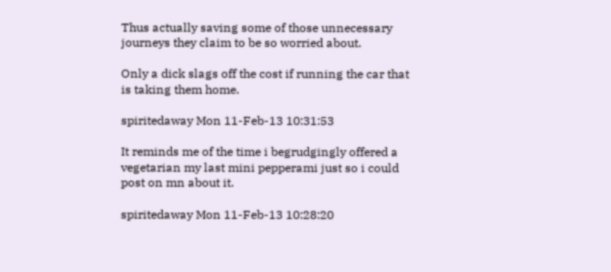Thus actually saving some of those unnecessary journeys they claim to be so worried about.

Only a dick slags off the cost if running the car that is taking them home.

spiritedaway Mon 11-Feb-13 10:31:53

It reminds me of the time i begrudgingly offered a vegetarian my last mini pepperami just so i could post on mn about it.

spiritedaway Mon 11-Feb-13 10:28:20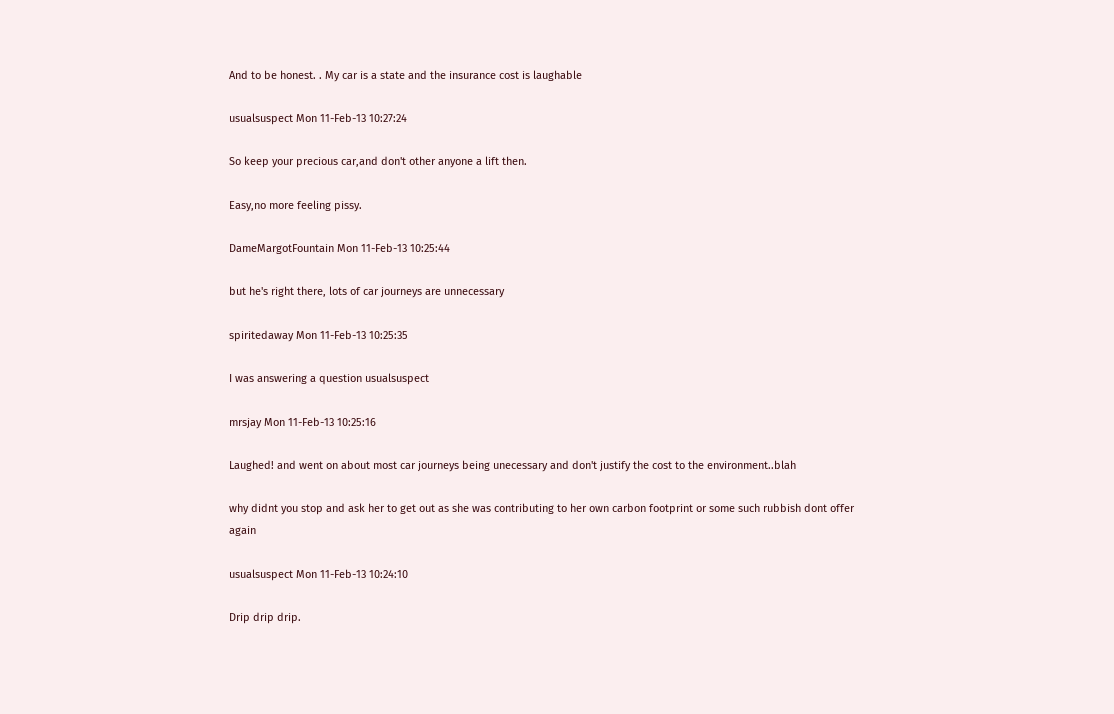And to be honest. . My car is a state and the insurance cost is laughable

usualsuspect Mon 11-Feb-13 10:27:24

So keep your precious car,and don't other anyone a lift then.

Easy,no more feeling pissy.

DameMargotFountain Mon 11-Feb-13 10:25:44

but he's right there, lots of car journeys are unnecessary

spiritedaway Mon 11-Feb-13 10:25:35

I was answering a question usualsuspect

mrsjay Mon 11-Feb-13 10:25:16

Laughed! and went on about most car journeys being unecessary and don't justify the cost to the environment..blah

why didnt you stop and ask her to get out as she was contributing to her own carbon footprint or some such rubbish dont offer again

usualsuspect Mon 11-Feb-13 10:24:10

Drip drip drip.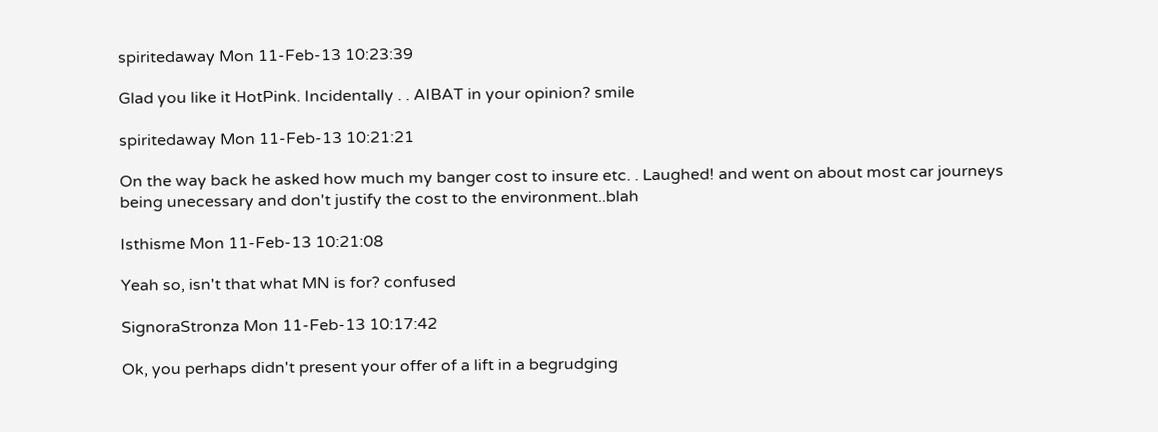spiritedaway Mon 11-Feb-13 10:23:39

Glad you like it HotPink. Incidentally . . AIBAT in your opinion? smile

spiritedaway Mon 11-Feb-13 10:21:21

On the way back he asked how much my banger cost to insure etc. . Laughed! and went on about most car journeys being unecessary and don't justify the cost to the environment..blah

Isthisme Mon 11-Feb-13 10:21:08

Yeah so, isn't that what MN is for? confused

SignoraStronza Mon 11-Feb-13 10:17:42

Ok, you perhaps didn't present your offer of a lift in a begrudging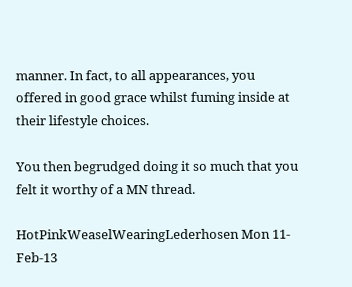manner. In fact, to all appearances, you offered in good grace whilst fuming inside at their lifestyle choices.

You then begrudged doing it so much that you felt it worthy of a MN thread.

HotPinkWeaselWearingLederhosen Mon 11-Feb-13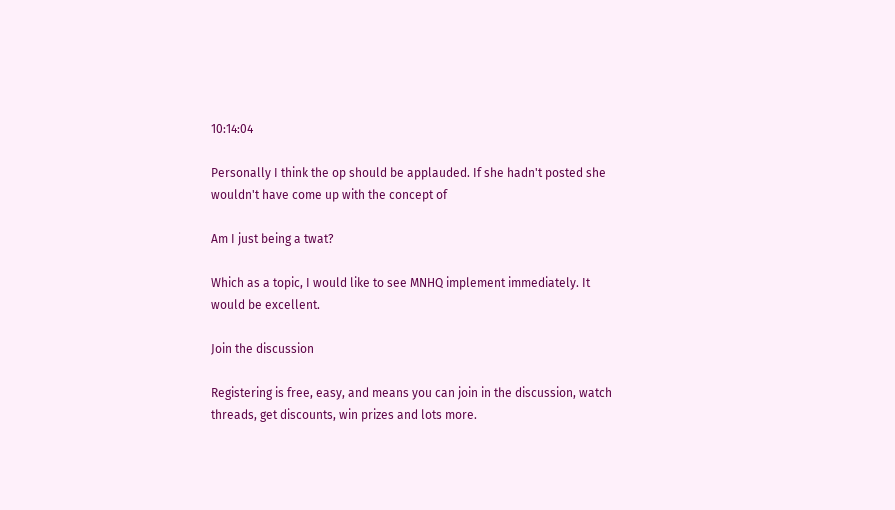10:14:04

Personally I think the op should be applauded. If she hadn't posted she wouldn't have come up with the concept of

Am I just being a twat?

Which as a topic, I would like to see MNHQ implement immediately. It would be excellent.

Join the discussion

Registering is free, easy, and means you can join in the discussion, watch threads, get discounts, win prizes and lots more.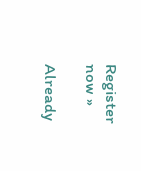Register now »

Already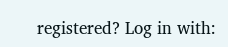registered? Log in with: